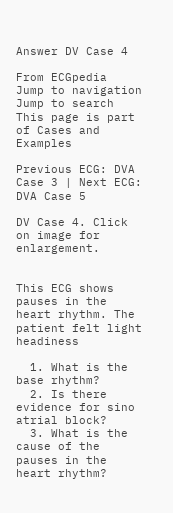Answer DV Case 4

From ECGpedia
Jump to navigation Jump to search
This page is part of Cases and Examples

Previous ECG: DVA Case 3 | Next ECG: DVA Case 5

DV Case 4. Click on image for enlargement.


This ECG shows pauses in the heart rhythm. The patient felt light headiness

  1. What is the base rhythm?
  2. Is there evidence for sino atrial block?
  3. What is the cause of the pauses in the heart rhythm?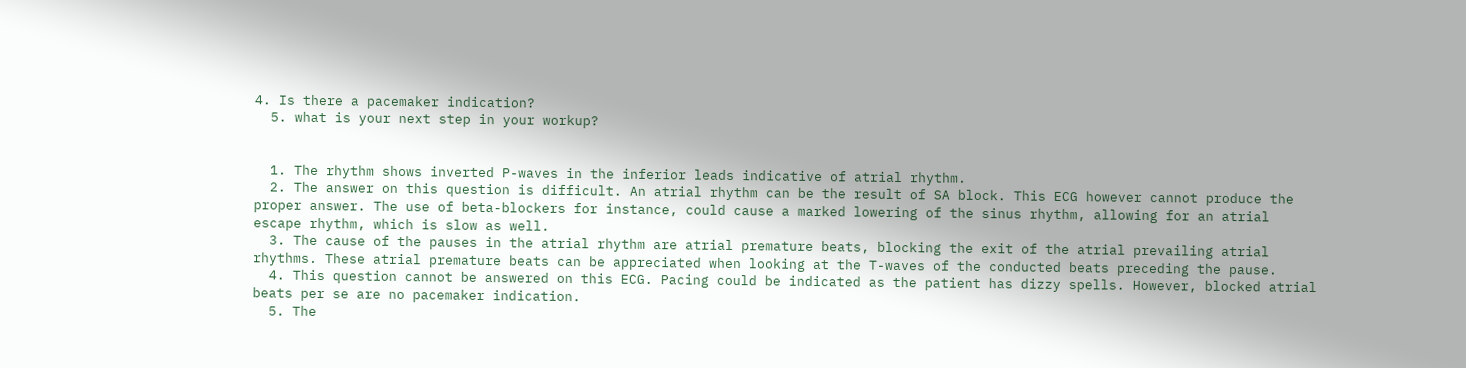4. Is there a pacemaker indication?
  5. what is your next step in your workup?


  1. The rhythm shows inverted P-waves in the inferior leads indicative of atrial rhythm.
  2. The answer on this question is difficult. An atrial rhythm can be the result of SA block. This ECG however cannot produce the proper answer. The use of beta-blockers for instance, could cause a marked lowering of the sinus rhythm, allowing for an atrial escape rhythm, which is slow as well.
  3. The cause of the pauses in the atrial rhythm are atrial premature beats, blocking the exit of the atrial prevailing atrial rhythms. These atrial premature beats can be appreciated when looking at the T-waves of the conducted beats preceding the pause.
  4. This question cannot be answered on this ECG. Pacing could be indicated as the patient has dizzy spells. However, blocked atrial beats per se are no pacemaker indication.
  5. The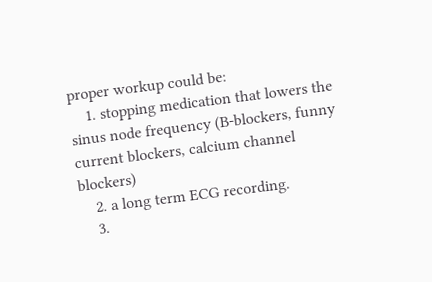proper workup could be:
    1. stopping medication that lowers the sinus node frequency (B-blockers, funny current blockers, calcium channel blockers)
    2. a long term ECG recording.
    3.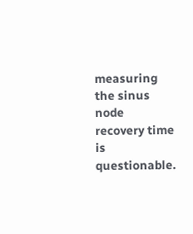measuring the sinus node recovery time is questionable.